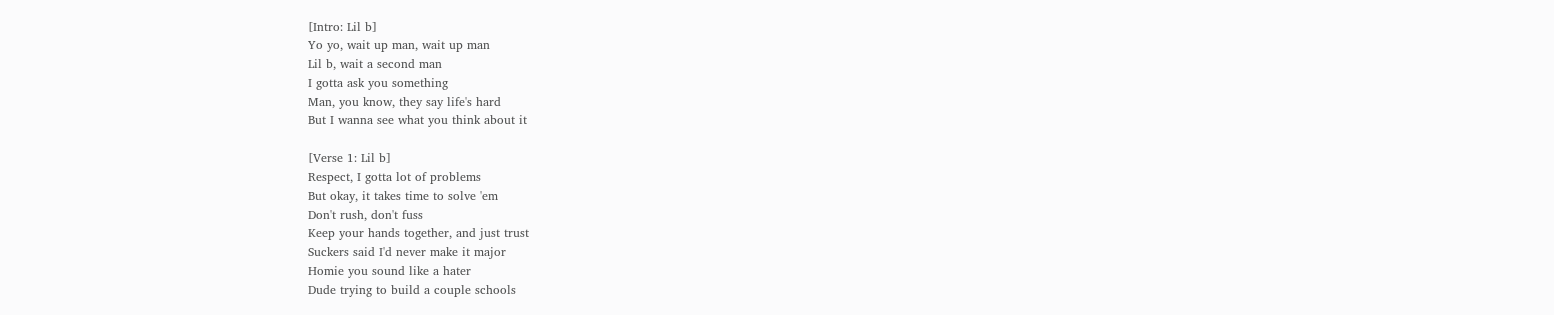[Intro: Lil b]
Yo yo, wait up man, wait up man
Lil b, wait a second man
I gotta ask you something
Man, you know, they say life's hard
But I wanna see what you think about it

[Verse 1: Lil b]
Respect, I gotta lot of problems
But okay, it takes time to solve 'em
Don't rush, don't fuss
Keep your hands together, and just trust
Suckers said I'd never make it major
Homie you sound like a hater
Dude trying to build a couple schools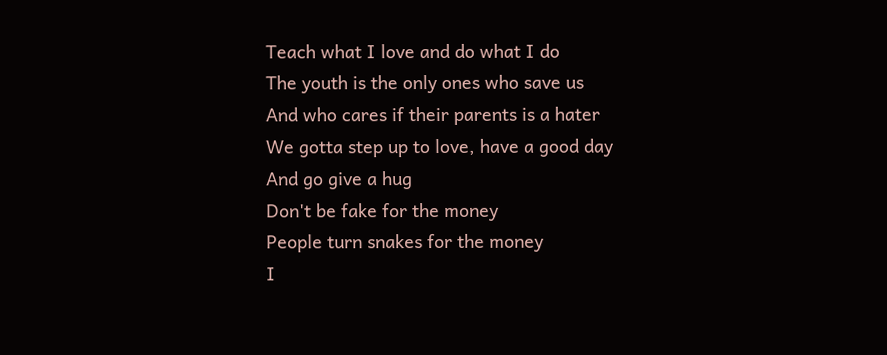Teach what I love and do what I do
The youth is the only ones who save us
And who cares if their parents is a hater
We gotta step up to love, have a good day
And go give a hug
Don't be fake for the money
People turn snakes for the money
I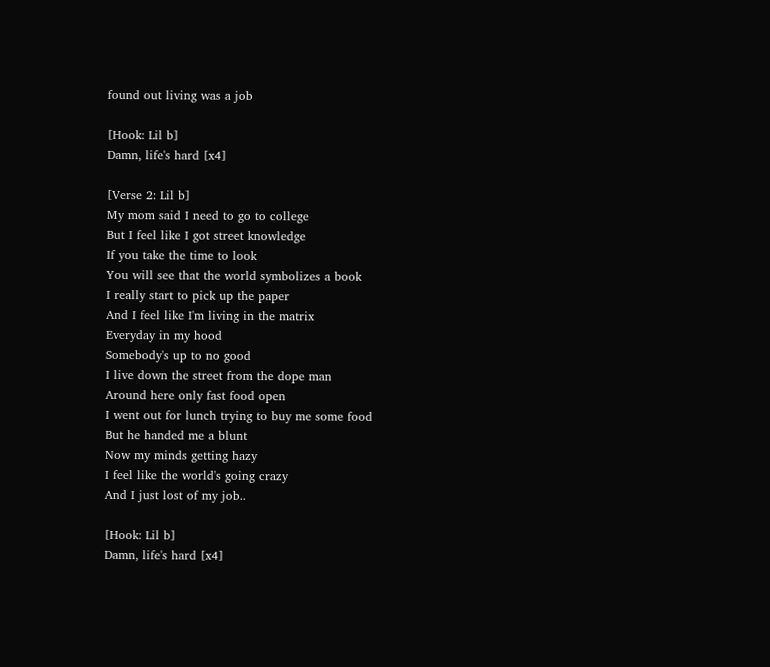found out living was a job

[Hook: Lil b]
Damn, life's hard [x4]

[Verse 2: Lil b]
My mom said I need to go to college
But I feel like I got street knowledge
If you take the time to look
You will see that the world symbolizes a book
I really start to pick up the paper
And I feel like I'm living in the matrix
Everyday in my hood
Somebody's up to no good
I live down the street from the dope man
Around here only fast food open
I went out for lunch trying to buy me some food
But he handed me a blunt
Now my minds getting hazy
I feel like the world's going crazy
And I just lost of my job..

[Hook: Lil b]
Damn, life's hard [x4]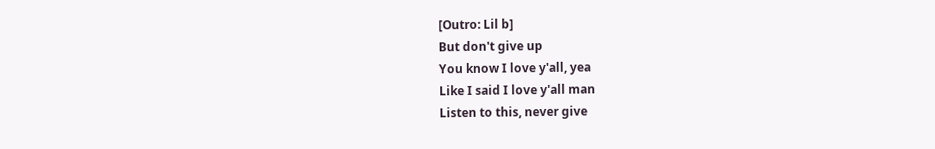[Outro: Lil b]
But don't give up
You know I love y'all, yea
Like I said I love y'all man
Listen to this, never give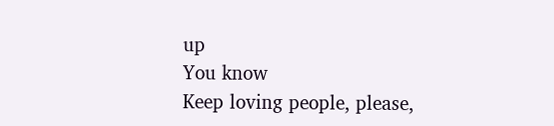up
You know
Keep loving people, please,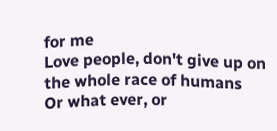for me
Love people, don't give up on the whole race of humans
Or what ever, or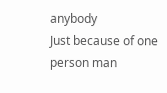anybody
Just because of one person man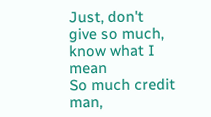Just, don't give so much, know what I mean
So much credit man,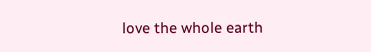love the whole earth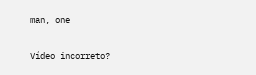man, one

Vídeo incorreto?